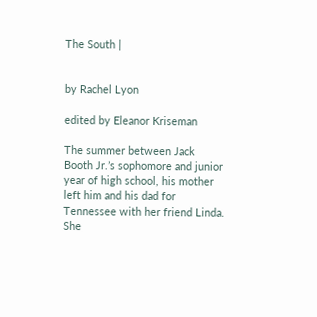The South |


by Rachel Lyon

edited by Eleanor Kriseman

The summer between Jack Booth Jr.’s sophomore and junior year of high school, his mother left him and his dad for Tennessee with her friend Linda. She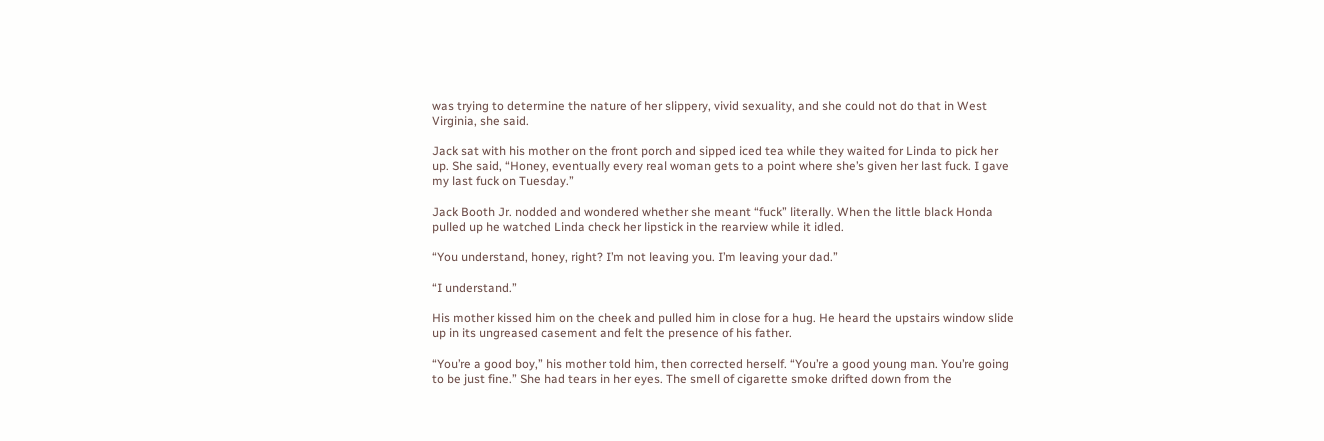was trying to determine the nature of her slippery, vivid sexuality, and she could not do that in West Virginia, she said.

Jack sat with his mother on the front porch and sipped iced tea while they waited for Linda to pick her up. She said, “Honey, eventually every real woman gets to a point where she’s given her last fuck. I gave my last fuck on Tuesday.”

Jack Booth Jr. nodded and wondered whether she meant “fuck” literally. When the little black Honda pulled up he watched Linda check her lipstick in the rearview while it idled.

“You understand, honey, right? I’m not leaving you. I’m leaving your dad.”

“I understand.”

His mother kissed him on the cheek and pulled him in close for a hug. He heard the upstairs window slide up in its ungreased casement and felt the presence of his father.

“You’re a good boy,” his mother told him, then corrected herself. “You’re a good young man. You’re going to be just fine.” She had tears in her eyes. The smell of cigarette smoke drifted down from the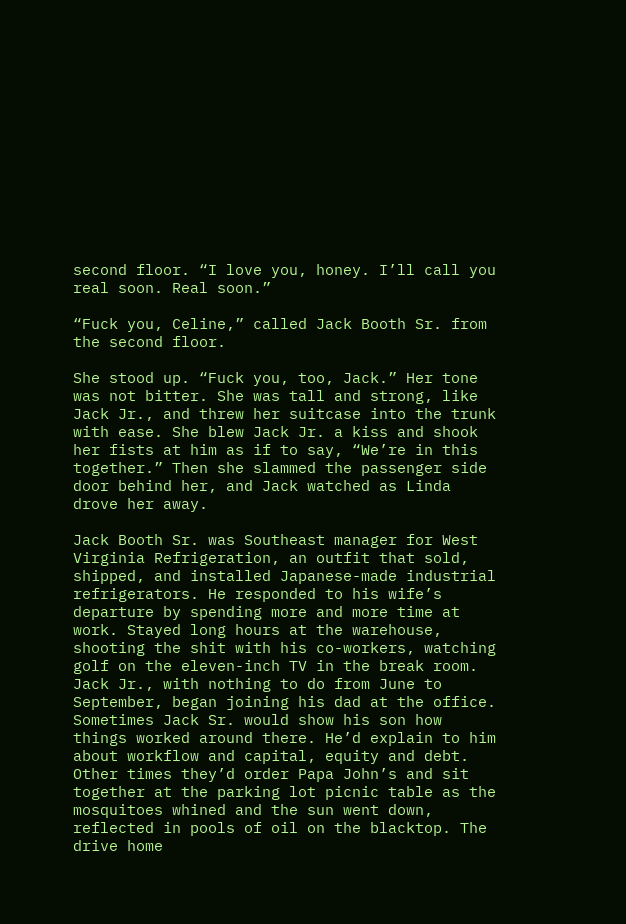second floor. “I love you, honey. I’ll call you real soon. Real soon.”

“Fuck you, Celine,” called Jack Booth Sr. from the second floor.

She stood up. “Fuck you, too, Jack.” Her tone was not bitter. She was tall and strong, like Jack Jr., and threw her suitcase into the trunk with ease. She blew Jack Jr. a kiss and shook her fists at him as if to say, “We’re in this together.” Then she slammed the passenger side door behind her, and Jack watched as Linda drove her away.

Jack Booth Sr. was Southeast manager for West Virginia Refrigeration, an outfit that sold, shipped, and installed Japanese-made industrial refrigerators. He responded to his wife’s departure by spending more and more time at work. Stayed long hours at the warehouse, shooting the shit with his co-workers, watching golf on the eleven-inch TV in the break room. Jack Jr., with nothing to do from June to September, began joining his dad at the office. Sometimes Jack Sr. would show his son how things worked around there. He’d explain to him about workflow and capital, equity and debt. Other times they’d order Papa John’s and sit together at the parking lot picnic table as the mosquitoes whined and the sun went down, reflected in pools of oil on the blacktop. The drive home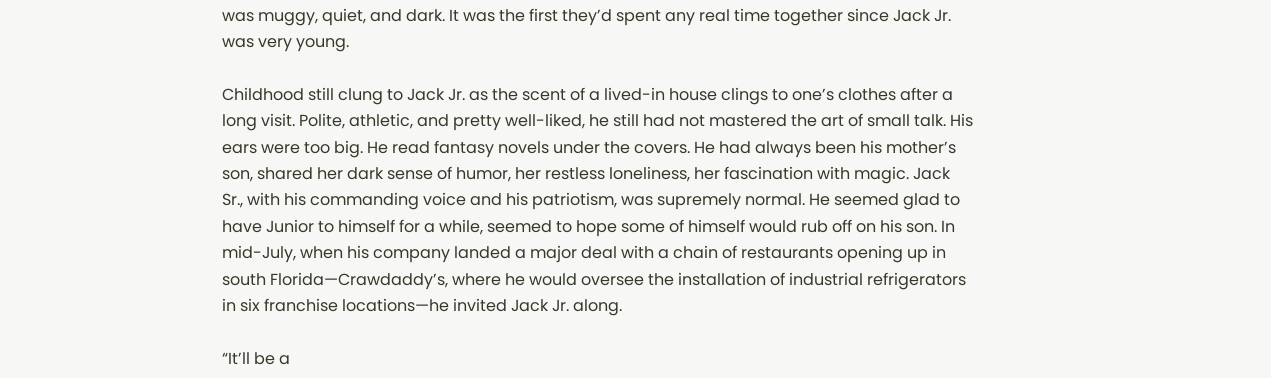was muggy, quiet, and dark. It was the first they’d spent any real time together since Jack Jr. was very young.

Childhood still clung to Jack Jr. as the scent of a lived-in house clings to one’s clothes after a long visit. Polite, athletic, and pretty well-liked, he still had not mastered the art of small talk. His ears were too big. He read fantasy novels under the covers. He had always been his mother’s son, shared her dark sense of humor, her restless loneliness, her fascination with magic. Jack Sr., with his commanding voice and his patriotism, was supremely normal. He seemed glad to have Junior to himself for a while, seemed to hope some of himself would rub off on his son. In mid-July, when his company landed a major deal with a chain of restaurants opening up in south Florida—Crawdaddy’s, where he would oversee the installation of industrial refrigerators in six franchise locations—he invited Jack Jr. along.

“It’ll be a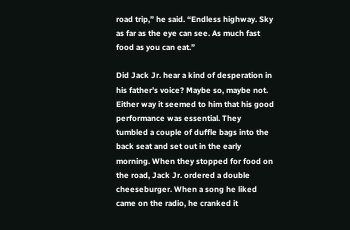road trip,” he said. “Endless highway. Sky as far as the eye can see. As much fast food as you can eat.”

Did Jack Jr. hear a kind of desperation in his father’s voice? Maybe so, maybe not. Either way it seemed to him that his good performance was essential. They tumbled a couple of duffle bags into the back seat and set out in the early morning. When they stopped for food on the road, Jack Jr. ordered a double cheeseburger. When a song he liked came on the radio, he cranked it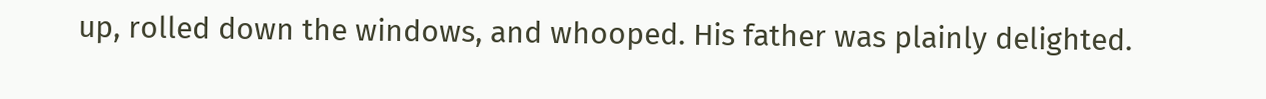up, rolled down the windows, and whooped. His father was plainly delighted.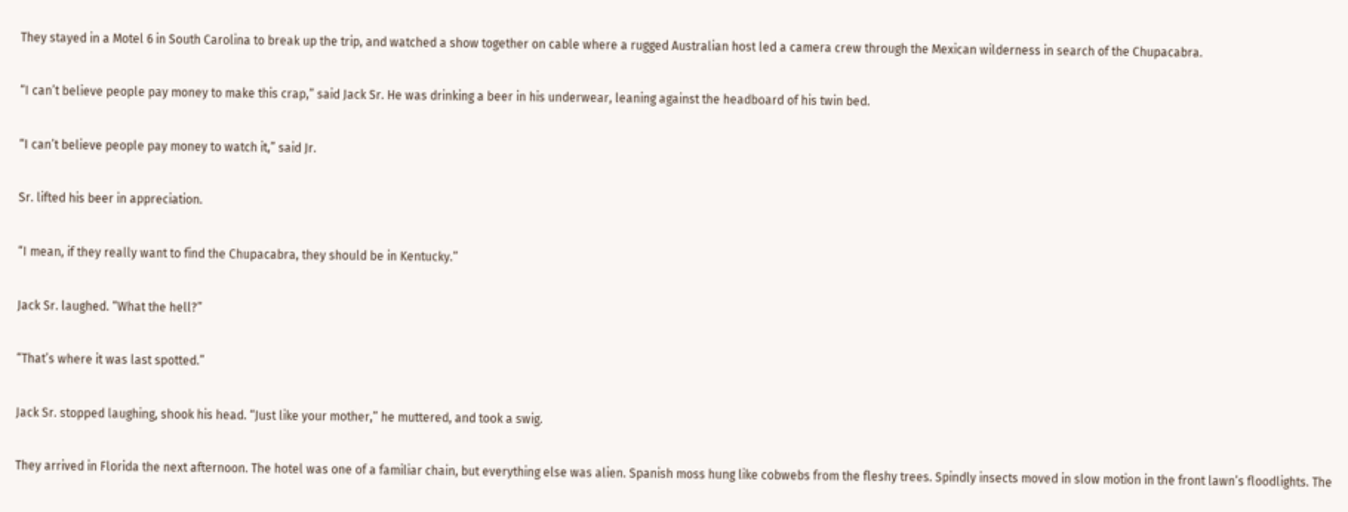They stayed in a Motel 6 in South Carolina to break up the trip, and watched a show together on cable where a rugged Australian host led a camera crew through the Mexican wilderness in search of the Chupacabra.

“I can’t believe people pay money to make this crap,” said Jack Sr. He was drinking a beer in his underwear, leaning against the headboard of his twin bed.

“I can’t believe people pay money to watch it,” said Jr.

Sr. lifted his beer in appreciation.

“I mean, if they really want to find the Chupacabra, they should be in Kentucky.”

Jack Sr. laughed. “What the hell?”

“That’s where it was last spotted.”

Jack Sr. stopped laughing, shook his head. “Just like your mother,” he muttered, and took a swig.

They arrived in Florida the next afternoon. The hotel was one of a familiar chain, but everything else was alien. Spanish moss hung like cobwebs from the fleshy trees. Spindly insects moved in slow motion in the front lawn’s floodlights. The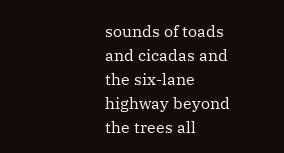sounds of toads and cicadas and the six-lane highway beyond the trees all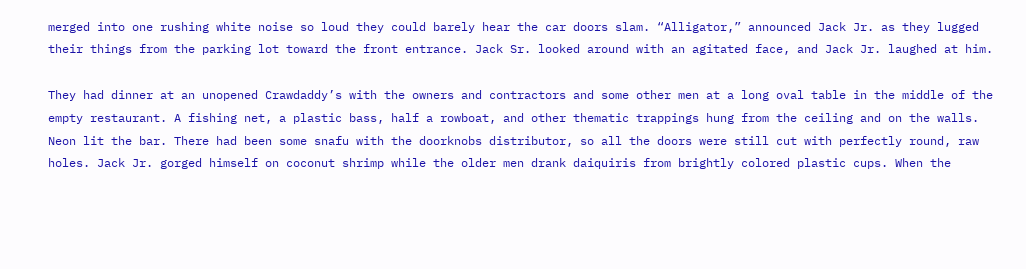merged into one rushing white noise so loud they could barely hear the car doors slam. “Alligator,” announced Jack Jr. as they lugged their things from the parking lot toward the front entrance. Jack Sr. looked around with an agitated face, and Jack Jr. laughed at him.

They had dinner at an unopened Crawdaddy’s with the owners and contractors and some other men at a long oval table in the middle of the empty restaurant. A fishing net, a plastic bass, half a rowboat, and other thematic trappings hung from the ceiling and on the walls. Neon lit the bar. There had been some snafu with the doorknobs distributor, so all the doors were still cut with perfectly round, raw holes. Jack Jr. gorged himself on coconut shrimp while the older men drank daiquiris from brightly colored plastic cups. When the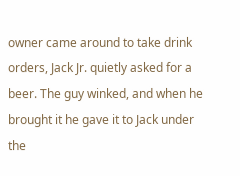owner came around to take drink orders, Jack Jr. quietly asked for a beer. The guy winked, and when he brought it he gave it to Jack under the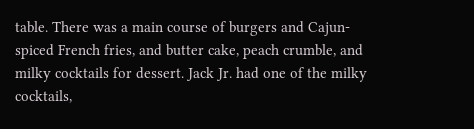table. There was a main course of burgers and Cajun-spiced French fries, and butter cake, peach crumble, and milky cocktails for dessert. Jack Jr. had one of the milky cocktails,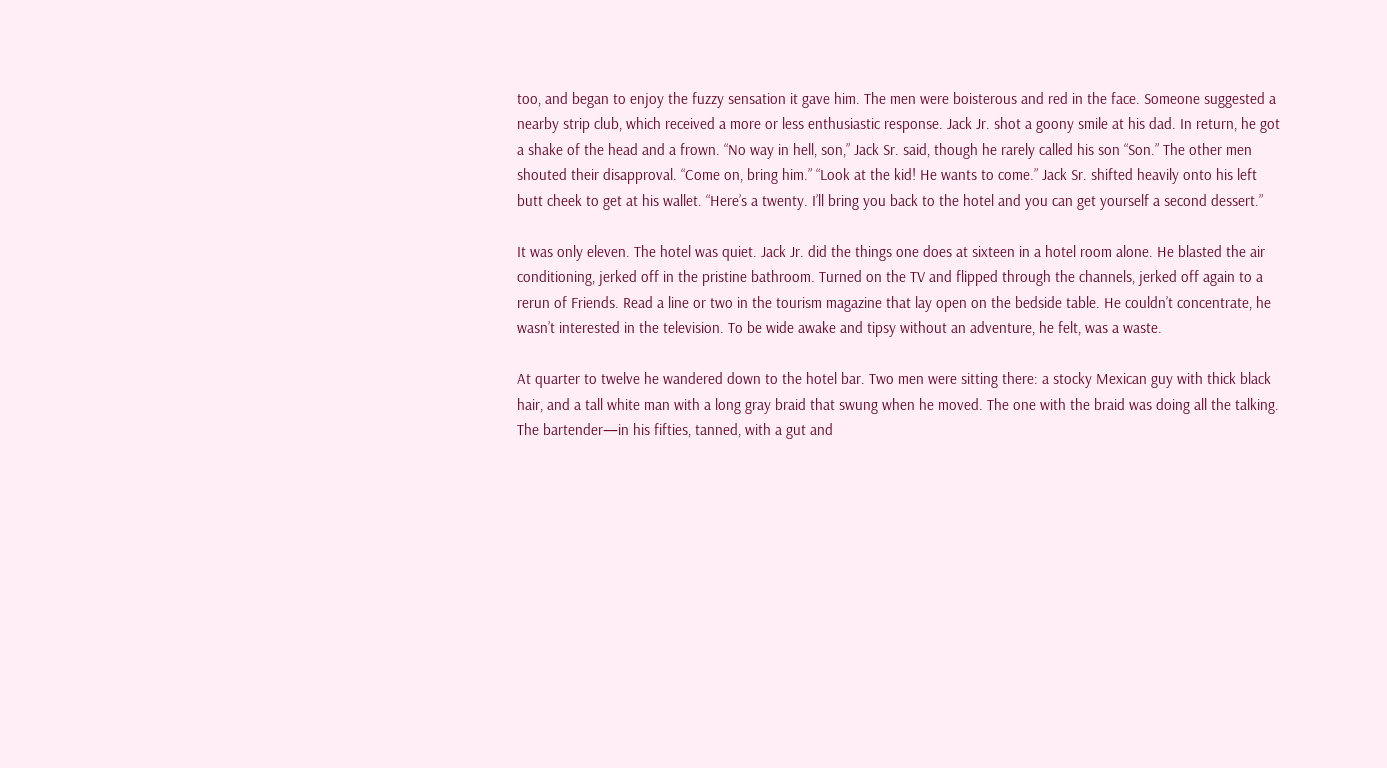too, and began to enjoy the fuzzy sensation it gave him. The men were boisterous and red in the face. Someone suggested a nearby strip club, which received a more or less enthusiastic response. Jack Jr. shot a goony smile at his dad. In return, he got a shake of the head and a frown. “No way in hell, son,” Jack Sr. said, though he rarely called his son “Son.” The other men shouted their disapproval. “Come on, bring him.” “Look at the kid! He wants to come.” Jack Sr. shifted heavily onto his left butt cheek to get at his wallet. “Here’s a twenty. I’ll bring you back to the hotel and you can get yourself a second dessert.”

It was only eleven. The hotel was quiet. Jack Jr. did the things one does at sixteen in a hotel room alone. He blasted the air conditioning, jerked off in the pristine bathroom. Turned on the TV and flipped through the channels, jerked off again to a rerun of Friends. Read a line or two in the tourism magazine that lay open on the bedside table. He couldn’t concentrate, he wasn’t interested in the television. To be wide awake and tipsy without an adventure, he felt, was a waste.

At quarter to twelve he wandered down to the hotel bar. Two men were sitting there: a stocky Mexican guy with thick black hair, and a tall white man with a long gray braid that swung when he moved. The one with the braid was doing all the talking. The bartender—in his fifties, tanned, with a gut and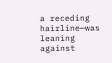a receding hairline—was leaning against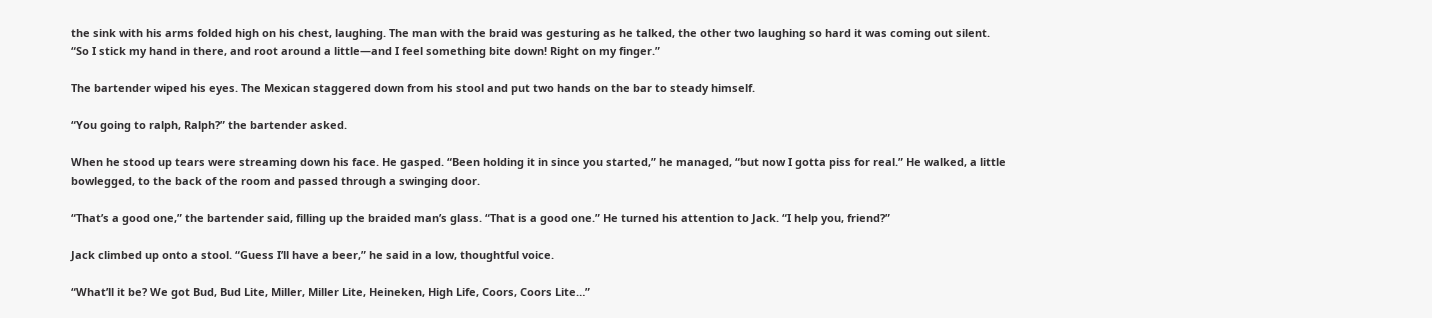the sink with his arms folded high on his chest, laughing. The man with the braid was gesturing as he talked, the other two laughing so hard it was coming out silent. “So I stick my hand in there, and root around a little—and I feel something bite down! Right on my finger.”

The bartender wiped his eyes. The Mexican staggered down from his stool and put two hands on the bar to steady himself.

“You going to ralph, Ralph?” the bartender asked.

When he stood up tears were streaming down his face. He gasped. “Been holding it in since you started,” he managed, “but now I gotta piss for real.” He walked, a little bowlegged, to the back of the room and passed through a swinging door.

“That’s a good one,” the bartender said, filling up the braided man’s glass. “That is a good one.” He turned his attention to Jack. “I help you, friend?”

Jack climbed up onto a stool. “Guess I’ll have a beer,” he said in a low, thoughtful voice.

“What’ll it be? We got Bud, Bud Lite, Miller, Miller Lite, Heineken, High Life, Coors, Coors Lite…”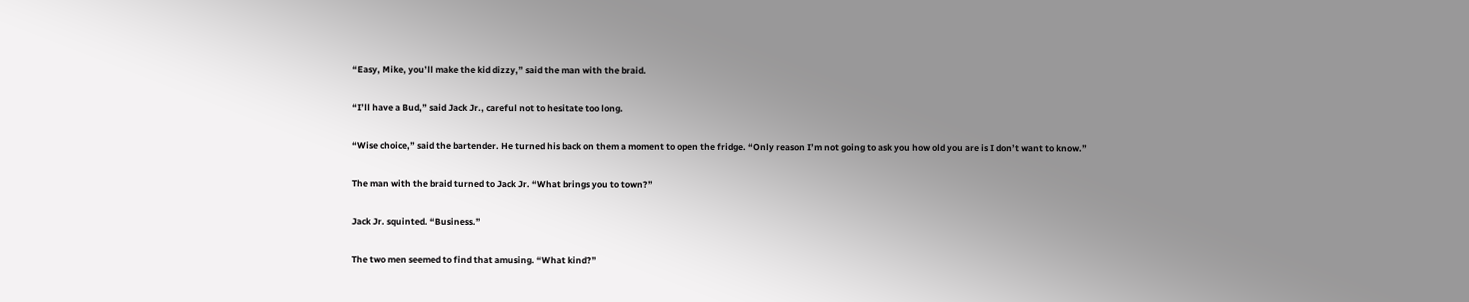“Easy, Mike, you’ll make the kid dizzy,” said the man with the braid.

“I’ll have a Bud,” said Jack Jr., careful not to hesitate too long.

“Wise choice,” said the bartender. He turned his back on them a moment to open the fridge. “Only reason I’m not going to ask you how old you are is I don’t want to know.”

The man with the braid turned to Jack Jr. “What brings you to town?”

Jack Jr. squinted. “Business.”

The two men seemed to find that amusing. “What kind?”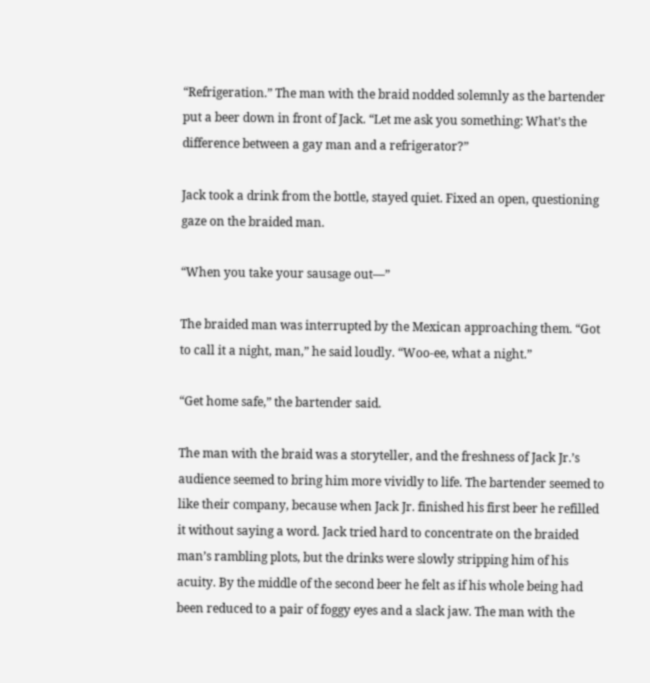“Refrigeration.” The man with the braid nodded solemnly as the bartender put a beer down in front of Jack. “Let me ask you something: What’s the difference between a gay man and a refrigerator?”

Jack took a drink from the bottle, stayed quiet. Fixed an open, questioning gaze on the braided man.

“When you take your sausage out—”

The braided man was interrupted by the Mexican approaching them. “Got to call it a night, man,” he said loudly. “Woo-ee, what a night.”

“Get home safe,” the bartender said.

The man with the braid was a storyteller, and the freshness of Jack Jr.’s audience seemed to bring him more vividly to life. The bartender seemed to like their company, because when Jack Jr. finished his first beer he refilled it without saying a word. Jack tried hard to concentrate on the braided man’s rambling plots, but the drinks were slowly stripping him of his acuity. By the middle of the second beer he felt as if his whole being had been reduced to a pair of foggy eyes and a slack jaw. The man with the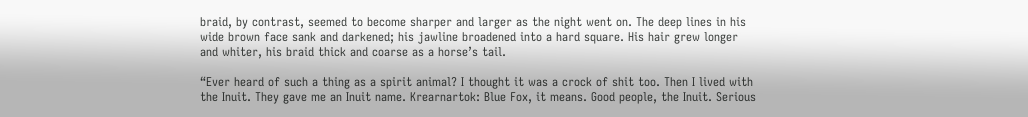braid, by contrast, seemed to become sharper and larger as the night went on. The deep lines in his wide brown face sank and darkened; his jawline broadened into a hard square. His hair grew longer and whiter, his braid thick and coarse as a horse’s tail.

“Ever heard of such a thing as a spirit animal? I thought it was a crock of shit too. Then I lived with the Inuit. They gave me an Inuit name. Krearnartok: Blue Fox, it means. Good people, the Inuit. Serious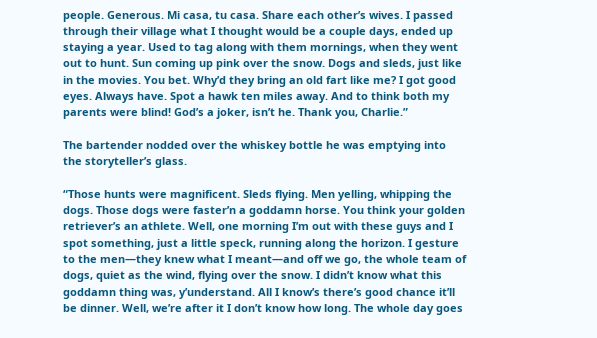people. Generous. Mi casa, tu casa. Share each other’s wives. I passed through their village what I thought would be a couple days, ended up staying a year. Used to tag along with them mornings, when they went out to hunt. Sun coming up pink over the snow. Dogs and sleds, just like in the movies. You bet. Why’d they bring an old fart like me? I got good eyes. Always have. Spot a hawk ten miles away. And to think both my parents were blind! God’s a joker, isn’t he. Thank you, Charlie.”

The bartender nodded over the whiskey bottle he was emptying into the storyteller’s glass.

“Those hunts were magnificent. Sleds flying. Men yelling, whipping the dogs. Those dogs were faster’n a goddamn horse. You think your golden retriever’s an athlete. Well, one morning I’m out with these guys and I spot something, just a little speck, running along the horizon. I gesture to the men—they knew what I meant—and off we go, the whole team of dogs, quiet as the wind, flying over the snow. I didn’t know what this goddamn thing was, y’understand. All I know’s there’s good chance it’ll be dinner. Well, we’re after it I don’t know how long. The whole day goes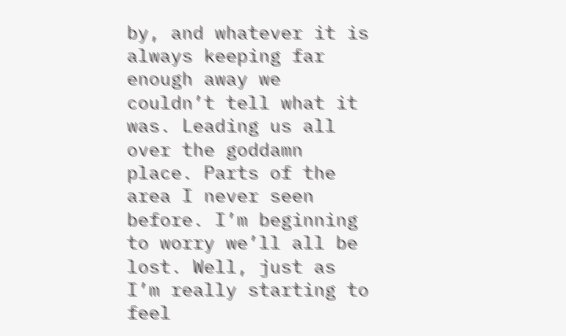by, and whatever it is always keeping far enough away we couldn’t tell what it was. Leading us all over the goddamn place. Parts of the area I never seen before. I’m beginning to worry we’ll all be lost. Well, just as I’m really starting to feel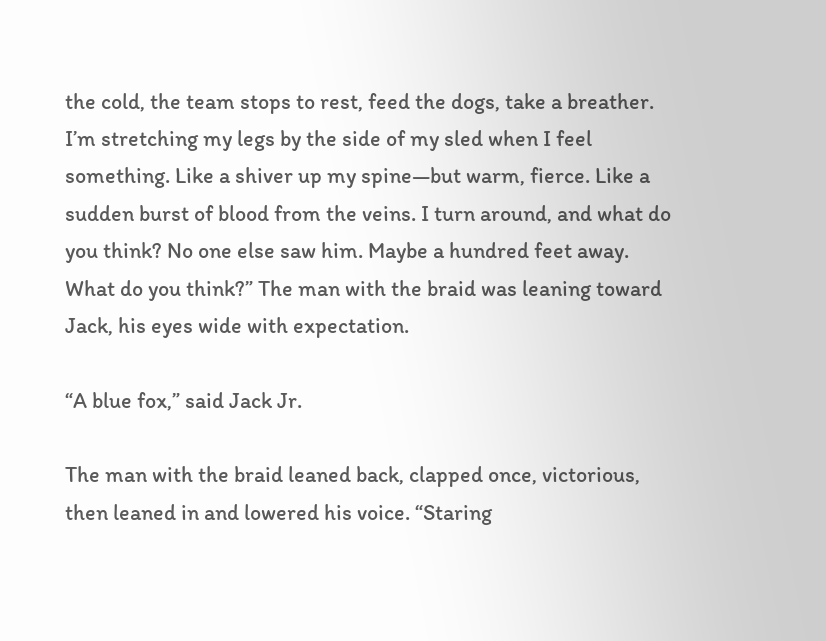the cold, the team stops to rest, feed the dogs, take a breather. I’m stretching my legs by the side of my sled when I feel something. Like a shiver up my spine—but warm, fierce. Like a sudden burst of blood from the veins. I turn around, and what do you think? No one else saw him. Maybe a hundred feet away. What do you think?” The man with the braid was leaning toward Jack, his eyes wide with expectation.

“A blue fox,” said Jack Jr.

The man with the braid leaned back, clapped once, victorious, then leaned in and lowered his voice. “Staring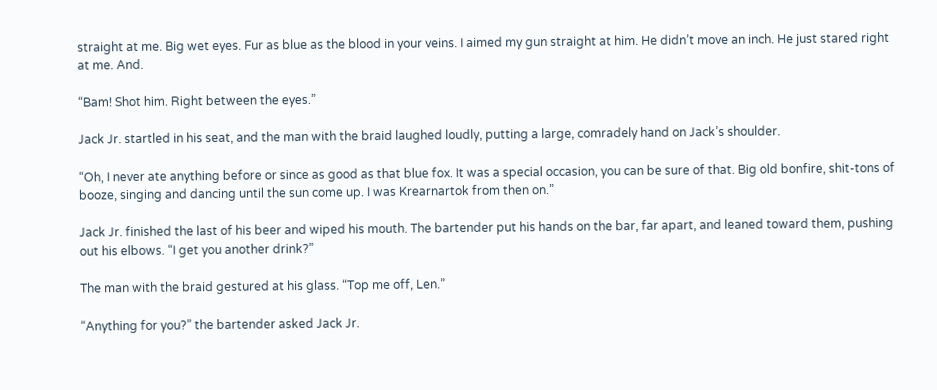straight at me. Big wet eyes. Fur as blue as the blood in your veins. I aimed my gun straight at him. He didn’t move an inch. He just stared right at me. And.

“Bam! Shot him. Right between the eyes.”

Jack Jr. startled in his seat, and the man with the braid laughed loudly, putting a large, comradely hand on Jack’s shoulder.

“Oh, I never ate anything before or since as good as that blue fox. It was a special occasion, you can be sure of that. Big old bonfire, shit-tons of booze, singing and dancing until the sun come up. I was Krearnartok from then on.”

Jack Jr. finished the last of his beer and wiped his mouth. The bartender put his hands on the bar, far apart, and leaned toward them, pushing out his elbows. “I get you another drink?”

The man with the braid gestured at his glass. “Top me off, Len.”

“Anything for you?” the bartender asked Jack Jr.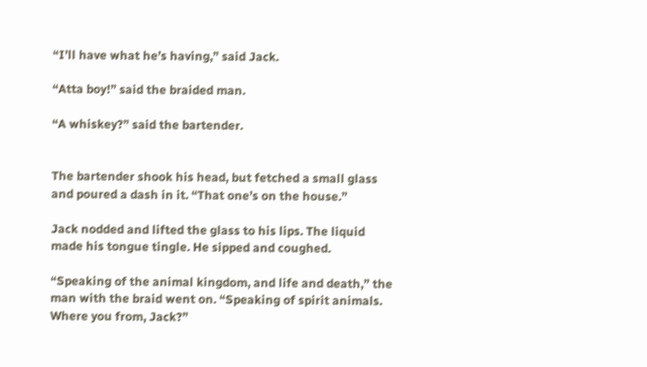“I’ll have what he’s having,” said Jack.

“Atta boy!” said the braided man.

“A whiskey?” said the bartender.


The bartender shook his head, but fetched a small glass and poured a dash in it. “That one’s on the house.”

Jack nodded and lifted the glass to his lips. The liquid made his tongue tingle. He sipped and coughed.

“Speaking of the animal kingdom, and life and death,” the man with the braid went on. “Speaking of spirit animals. Where you from, Jack?”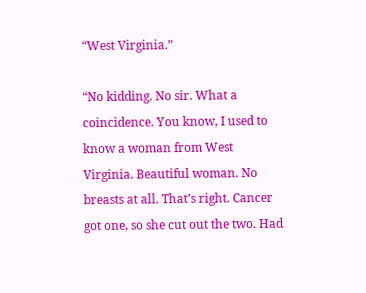“West Virginia.”

“No kidding. No sir. What a coincidence. You know, I used to know a woman from West Virginia. Beautiful woman. No breasts at all. That’s right. Cancer got one, so she cut out the two. Had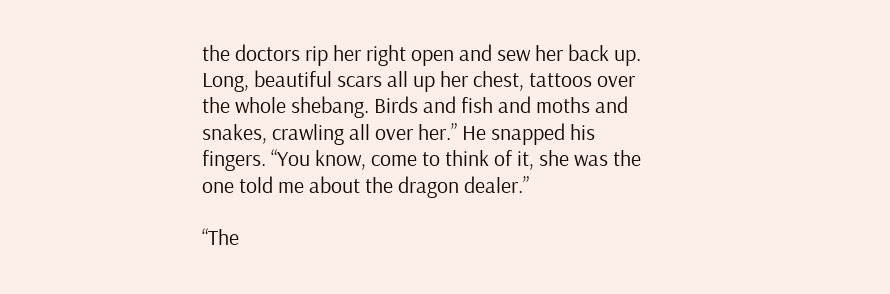the doctors rip her right open and sew her back up. Long, beautiful scars all up her chest, tattoos over the whole shebang. Birds and fish and moths and snakes, crawling all over her.” He snapped his fingers. “You know, come to think of it, she was the one told me about the dragon dealer.”

“The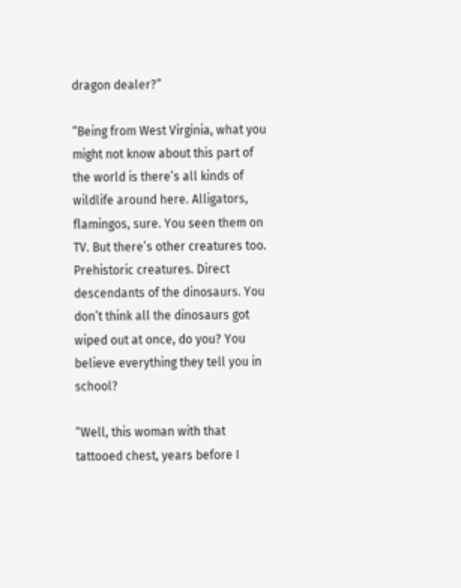dragon dealer?”

“Being from West Virginia, what you might not know about this part of the world is there’s all kinds of wildlife around here. Alligators, flamingos, sure. You seen them on TV. But there’s other creatures too. Prehistoric creatures. Direct descendants of the dinosaurs. You don’t think all the dinosaurs got wiped out at once, do you? You believe everything they tell you in school?

“Well, this woman with that tattooed chest, years before I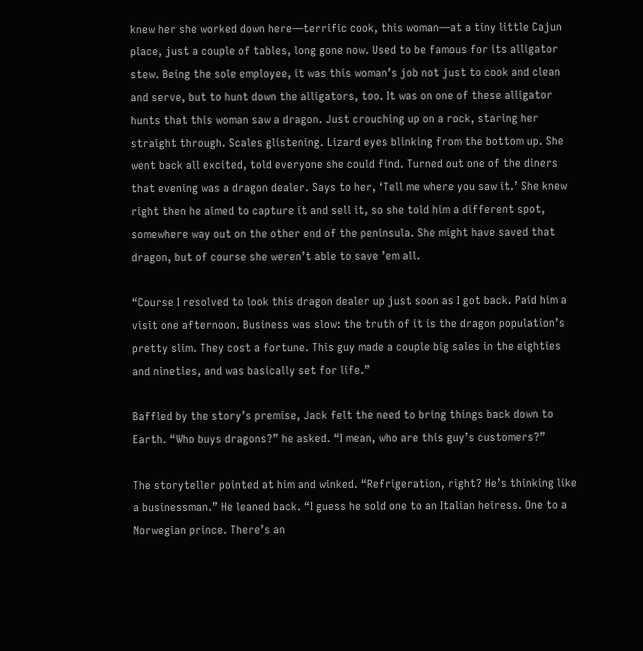knew her she worked down here—terrific cook, this woman—at a tiny little Cajun place, just a couple of tables, long gone now. Used to be famous for its alligator stew. Being the sole employee, it was this woman’s job not just to cook and clean and serve, but to hunt down the alligators, too. It was on one of these alligator hunts that this woman saw a dragon. Just crouching up on a rock, staring her straight through. Scales glistening. Lizard eyes blinking from the bottom up. She went back all excited, told everyone she could find. Turned out one of the diners that evening was a dragon dealer. Says to her, ‘Tell me where you saw it.’ She knew right then he aimed to capture it and sell it, so she told him a different spot, somewhere way out on the other end of the peninsula. She might have saved that dragon, but of course she weren’t able to save ’em all.

“Course I resolved to look this dragon dealer up just soon as I got back. Paid him a visit one afternoon. Business was slow: the truth of it is the dragon population’s pretty slim. They cost a fortune. This guy made a couple big sales in the eighties and nineties, and was basically set for life.”

Baffled by the story’s premise, Jack felt the need to bring things back down to Earth. “Who buys dragons?” he asked. “I mean, who are this guy’s customers?”

The storyteller pointed at him and winked. “Refrigeration, right? He’s thinking like a businessman.” He leaned back. “I guess he sold one to an Italian heiress. One to a Norwegian prince. There’s an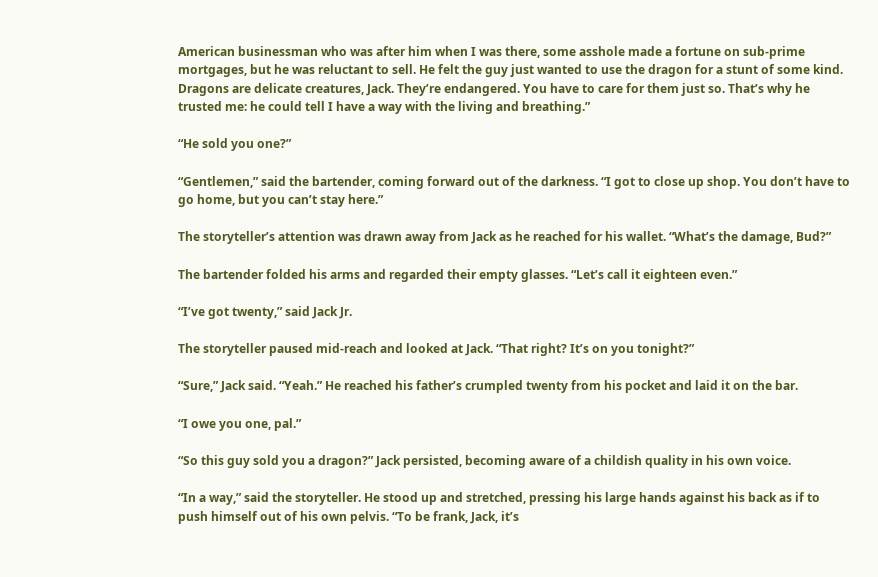American businessman who was after him when I was there, some asshole made a fortune on sub-prime mortgages, but he was reluctant to sell. He felt the guy just wanted to use the dragon for a stunt of some kind. Dragons are delicate creatures, Jack. They’re endangered. You have to care for them just so. That’s why he trusted me: he could tell I have a way with the living and breathing.”

“He sold you one?”

“Gentlemen,” said the bartender, coming forward out of the darkness. “I got to close up shop. You don’t have to go home, but you can’t stay here.”

The storyteller’s attention was drawn away from Jack as he reached for his wallet. “What’s the damage, Bud?”

The bartender folded his arms and regarded their empty glasses. “Let’s call it eighteen even.”

“I’ve got twenty,” said Jack Jr.

The storyteller paused mid-reach and looked at Jack. “That right? It’s on you tonight?”

“Sure,” Jack said. “Yeah.” He reached his father’s crumpled twenty from his pocket and laid it on the bar.

“I owe you one, pal.”

“So this guy sold you a dragon?” Jack persisted, becoming aware of a childish quality in his own voice.

“In a way,” said the storyteller. He stood up and stretched, pressing his large hands against his back as if to push himself out of his own pelvis. “To be frank, Jack, it’s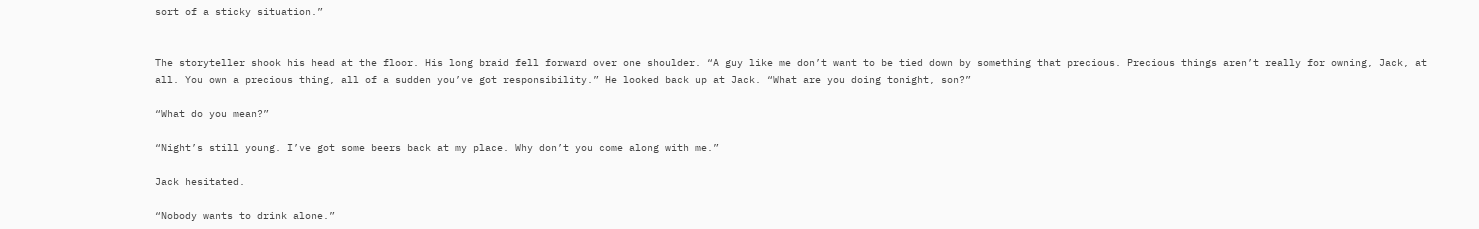sort of a sticky situation.”


The storyteller shook his head at the floor. His long braid fell forward over one shoulder. “A guy like me don’t want to be tied down by something that precious. Precious things aren’t really for owning, Jack, at all. You own a precious thing, all of a sudden you’ve got responsibility.” He looked back up at Jack. “What are you doing tonight, son?”

“What do you mean?”

“Night’s still young. I’ve got some beers back at my place. Why don’t you come along with me.”

Jack hesitated.

“Nobody wants to drink alone.”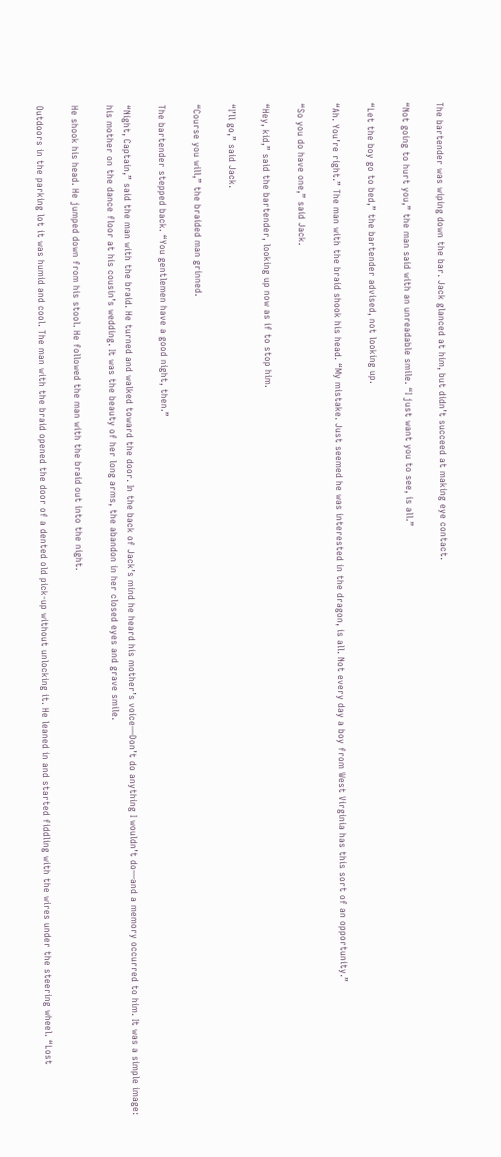The bartender was wiping down the bar. Jack glanced at him, but didn’t succeed at making eye contact.

“Not going to hurt you,” the man said with an unreadable smile. “I just want you to see, is all.”

“Let the boy go to bed,” the bartender advised, not looking up.

“Ah. You’re right.” The man with the braid shook his head. “My mistake. Just seemed he was interested in the dragon, is all. Not every day a boy from West Virginia has this sort of an opportunity.”

“So you do have one,” said Jack.

“Hey, kid,” said the bartender, looking up now as if to stop him.

“I’ll go,” said Jack.

“Course you will,” the braided man grinned.

The bartender stepped back. “You gentlemen have a good night, then.”

“Night, Captain,” said the man with the braid. He turned and walked toward the door. In the back of Jack’s mind he heard his mother’s voice—Don’t do anything I wouldn’t do—and a memory occurred to him. It was a simple image: his mother on the dance floor at his cousin’s wedding. It was the beauty of her long arms, the abandon in her closed eyes and grave smile.

He shook his head. He jumped down from his stool. He followed the man with the braid out into the night.

Outdoors in the parking lot it was humid and cool. The man with the braid opened the door of a dented old pick-up without unlocking it. He leaned in and started fiddling with the wires under the steering wheel. “Lost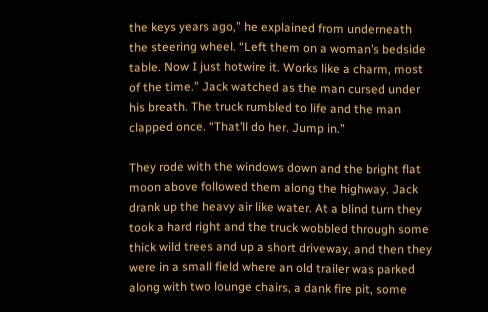the keys years ago,” he explained from underneath the steering wheel. “Left them on a woman’s bedside table. Now I just hotwire it. Works like a charm, most of the time.” Jack watched as the man cursed under his breath. The truck rumbled to life and the man clapped once. “That’ll do her. Jump in.”

They rode with the windows down and the bright flat moon above followed them along the highway. Jack drank up the heavy air like water. At a blind turn they took a hard right and the truck wobbled through some thick wild trees and up a short driveway, and then they were in a small field where an old trailer was parked along with two lounge chairs, a dank fire pit, some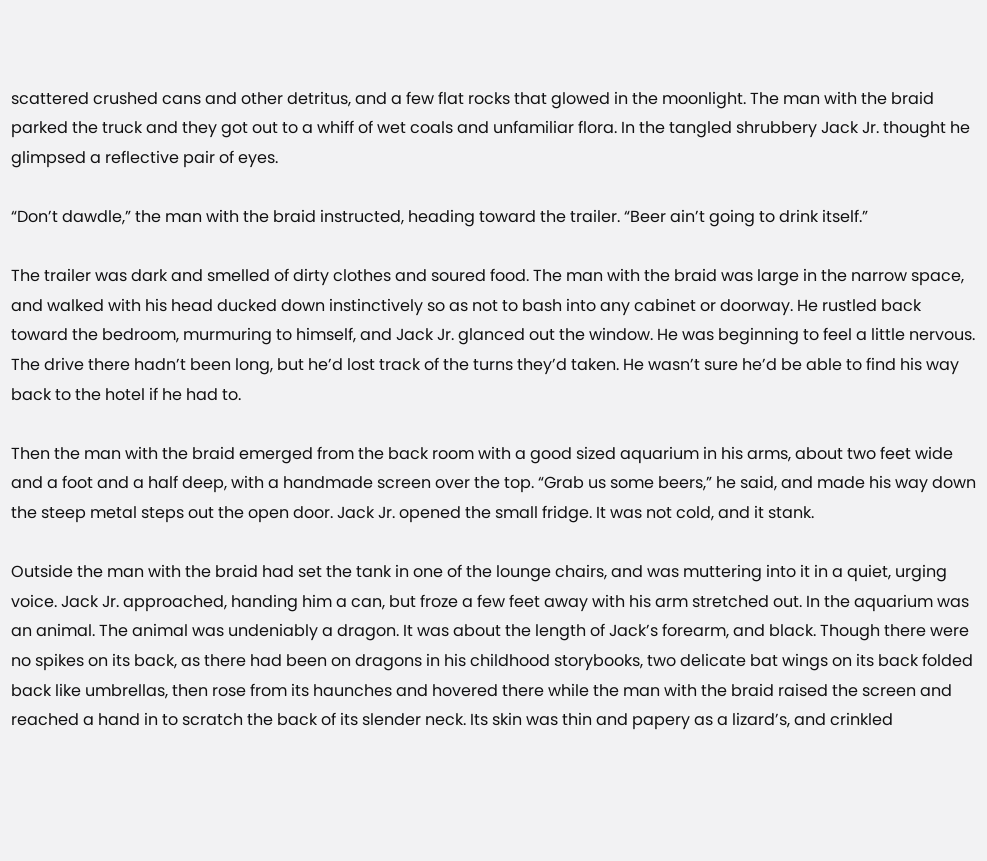scattered crushed cans and other detritus, and a few flat rocks that glowed in the moonlight. The man with the braid parked the truck and they got out to a whiff of wet coals and unfamiliar flora. In the tangled shrubbery Jack Jr. thought he glimpsed a reflective pair of eyes.

“Don’t dawdle,” the man with the braid instructed, heading toward the trailer. “Beer ain’t going to drink itself.”

The trailer was dark and smelled of dirty clothes and soured food. The man with the braid was large in the narrow space, and walked with his head ducked down instinctively so as not to bash into any cabinet or doorway. He rustled back toward the bedroom, murmuring to himself, and Jack Jr. glanced out the window. He was beginning to feel a little nervous. The drive there hadn’t been long, but he’d lost track of the turns they’d taken. He wasn’t sure he’d be able to find his way back to the hotel if he had to.

Then the man with the braid emerged from the back room with a good sized aquarium in his arms, about two feet wide and a foot and a half deep, with a handmade screen over the top. “Grab us some beers,” he said, and made his way down the steep metal steps out the open door. Jack Jr. opened the small fridge. It was not cold, and it stank.

Outside the man with the braid had set the tank in one of the lounge chairs, and was muttering into it in a quiet, urging voice. Jack Jr. approached, handing him a can, but froze a few feet away with his arm stretched out. In the aquarium was an animal. The animal was undeniably a dragon. It was about the length of Jack’s forearm, and black. Though there were no spikes on its back, as there had been on dragons in his childhood storybooks, two delicate bat wings on its back folded back like umbrellas, then rose from its haunches and hovered there while the man with the braid raised the screen and reached a hand in to scratch the back of its slender neck. Its skin was thin and papery as a lizard’s, and crinkled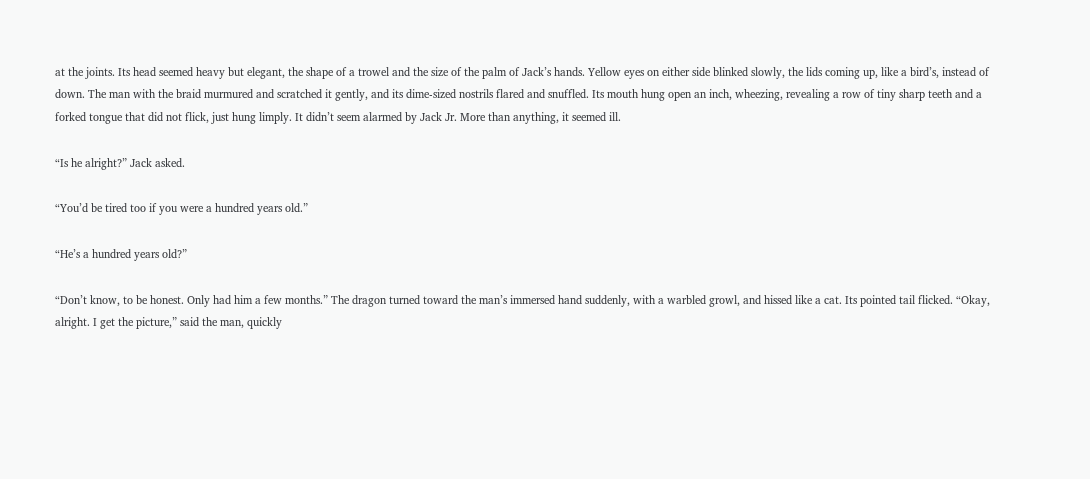at the joints. Its head seemed heavy but elegant, the shape of a trowel and the size of the palm of Jack’s hands. Yellow eyes on either side blinked slowly, the lids coming up, like a bird’s, instead of down. The man with the braid murmured and scratched it gently, and its dime-sized nostrils flared and snuffled. Its mouth hung open an inch, wheezing, revealing a row of tiny sharp teeth and a forked tongue that did not flick, just hung limply. It didn’t seem alarmed by Jack Jr. More than anything, it seemed ill.

“Is he alright?” Jack asked.

“You’d be tired too if you were a hundred years old.”

“He’s a hundred years old?”

“Don’t know, to be honest. Only had him a few months.” The dragon turned toward the man’s immersed hand suddenly, with a warbled growl, and hissed like a cat. Its pointed tail flicked. “Okay, alright. I get the picture,” said the man, quickly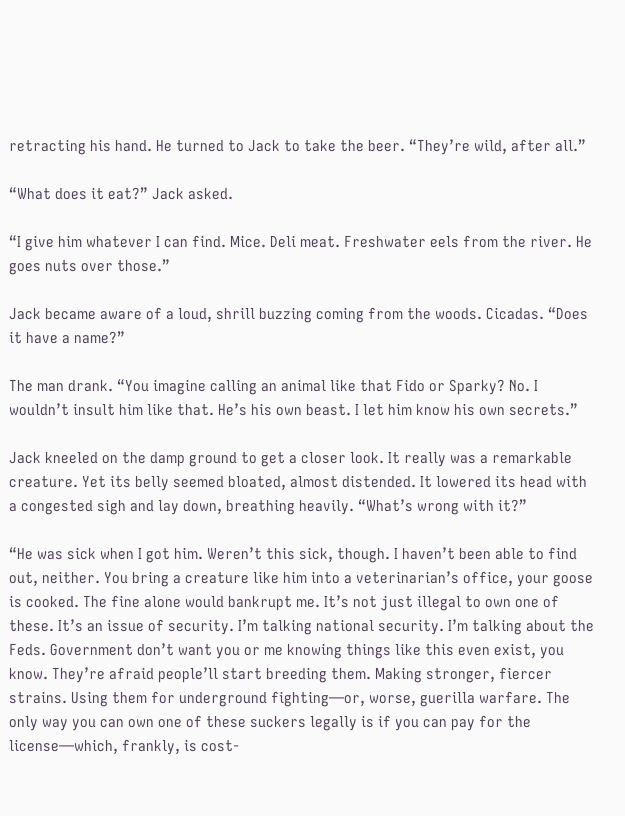retracting his hand. He turned to Jack to take the beer. “They’re wild, after all.”

“What does it eat?” Jack asked.

“I give him whatever I can find. Mice. Deli meat. Freshwater eels from the river. He goes nuts over those.”

Jack became aware of a loud, shrill buzzing coming from the woods. Cicadas. “Does it have a name?”

The man drank. “You imagine calling an animal like that Fido or Sparky? No. I wouldn’t insult him like that. He’s his own beast. I let him know his own secrets.”

Jack kneeled on the damp ground to get a closer look. It really was a remarkable creature. Yet its belly seemed bloated, almost distended. It lowered its head with a congested sigh and lay down, breathing heavily. “What’s wrong with it?”

“He was sick when I got him. Weren’t this sick, though. I haven’t been able to find out, neither. You bring a creature like him into a veterinarian’s office, your goose is cooked. The fine alone would bankrupt me. It’s not just illegal to own one of these. It’s an issue of security. I’m talking national security. I’m talking about the Feds. Government don’t want you or me knowing things like this even exist, you know. They’re afraid people’ll start breeding them. Making stronger, fiercer strains. Using them for underground fighting—or, worse, guerilla warfare. The only way you can own one of these suckers legally is if you can pay for the license—which, frankly, is cost-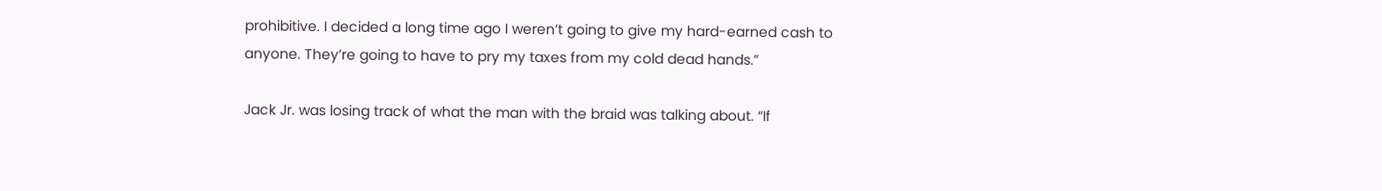prohibitive. I decided a long time ago I weren’t going to give my hard-earned cash to anyone. They’re going to have to pry my taxes from my cold dead hands.”

Jack Jr. was losing track of what the man with the braid was talking about. “If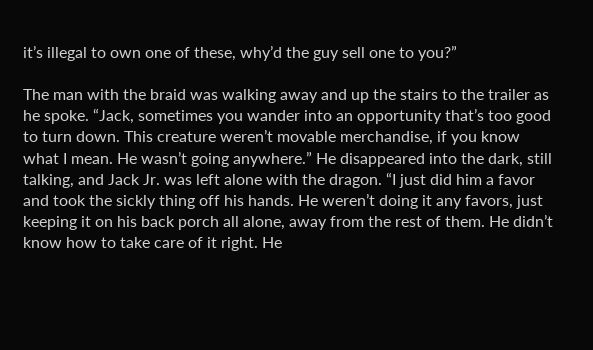it’s illegal to own one of these, why’d the guy sell one to you?”

The man with the braid was walking away and up the stairs to the trailer as he spoke. “Jack, sometimes you wander into an opportunity that’s too good to turn down. This creature weren’t movable merchandise, if you know what I mean. He wasn’t going anywhere.” He disappeared into the dark, still talking, and Jack Jr. was left alone with the dragon. “I just did him a favor and took the sickly thing off his hands. He weren’t doing it any favors, just keeping it on his back porch all alone, away from the rest of them. He didn’t know how to take care of it right. He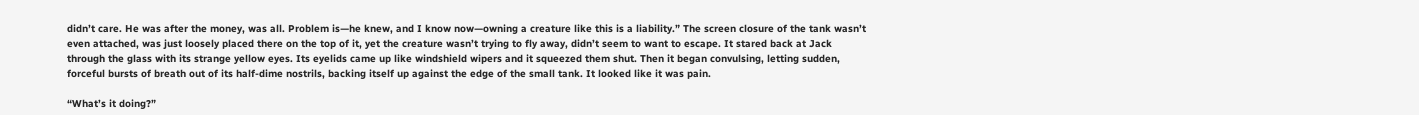didn’t care. He was after the money, was all. Problem is—he knew, and I know now—owning a creature like this is a liability.” The screen closure of the tank wasn’t even attached, was just loosely placed there on the top of it, yet the creature wasn’t trying to fly away, didn’t seem to want to escape. It stared back at Jack through the glass with its strange yellow eyes. Its eyelids came up like windshield wipers and it squeezed them shut. Then it began convulsing, letting sudden, forceful bursts of breath out of its half-dime nostrils, backing itself up against the edge of the small tank. It looked like it was pain.

“What’s it doing?”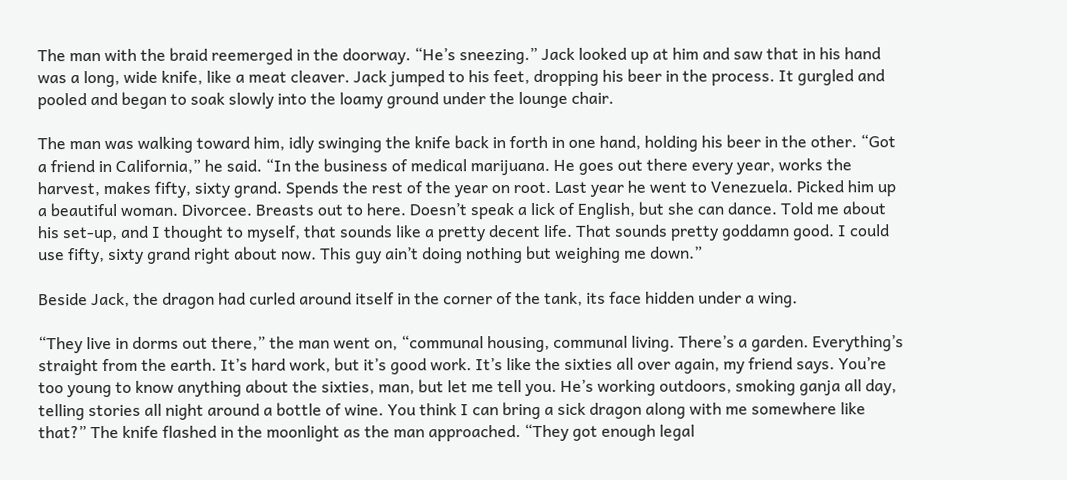The man with the braid reemerged in the doorway. “He’s sneezing.” Jack looked up at him and saw that in his hand was a long, wide knife, like a meat cleaver. Jack jumped to his feet, dropping his beer in the process. It gurgled and pooled and began to soak slowly into the loamy ground under the lounge chair.

The man was walking toward him, idly swinging the knife back in forth in one hand, holding his beer in the other. “Got a friend in California,” he said. “In the business of medical marijuana. He goes out there every year, works the harvest, makes fifty, sixty grand. Spends the rest of the year on root. Last year he went to Venezuela. Picked him up a beautiful woman. Divorcee. Breasts out to here. Doesn’t speak a lick of English, but she can dance. Told me about his set-up, and I thought to myself, that sounds like a pretty decent life. That sounds pretty goddamn good. I could use fifty, sixty grand right about now. This guy ain’t doing nothing but weighing me down.”

Beside Jack, the dragon had curled around itself in the corner of the tank, its face hidden under a wing.

“They live in dorms out there,” the man went on, “communal housing, communal living. There’s a garden. Everything’s straight from the earth. It’s hard work, but it’s good work. It’s like the sixties all over again, my friend says. You’re too young to know anything about the sixties, man, but let me tell you. He’s working outdoors, smoking ganja all day, telling stories all night around a bottle of wine. You think I can bring a sick dragon along with me somewhere like that?” The knife flashed in the moonlight as the man approached. “They got enough legal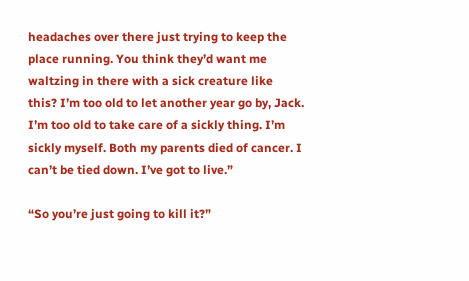headaches over there just trying to keep the place running. You think they’d want me waltzing in there with a sick creature like this? I’m too old to let another year go by, Jack. I’m too old to take care of a sickly thing. I’m sickly myself. Both my parents died of cancer. I can’t be tied down. I’ve got to live.”

“So you’re just going to kill it?”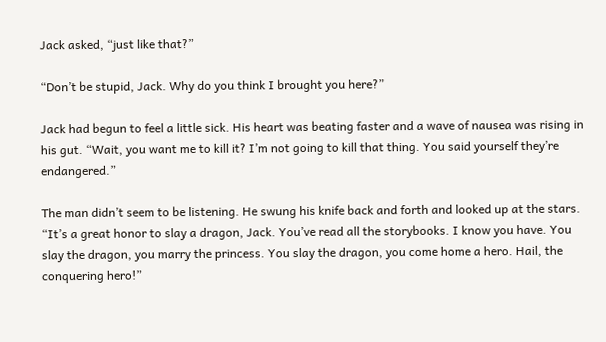Jack asked, “just like that?”

“Don’t be stupid, Jack. Why do you think I brought you here?”

Jack had begun to feel a little sick. His heart was beating faster and a wave of nausea was rising in his gut. “Wait, you want me to kill it? I’m not going to kill that thing. You said yourself they’re endangered.”

The man didn’t seem to be listening. He swung his knife back and forth and looked up at the stars. “It’s a great honor to slay a dragon, Jack. You’ve read all the storybooks. I know you have. You slay the dragon, you marry the princess. You slay the dragon, you come home a hero. Hail, the conquering hero!”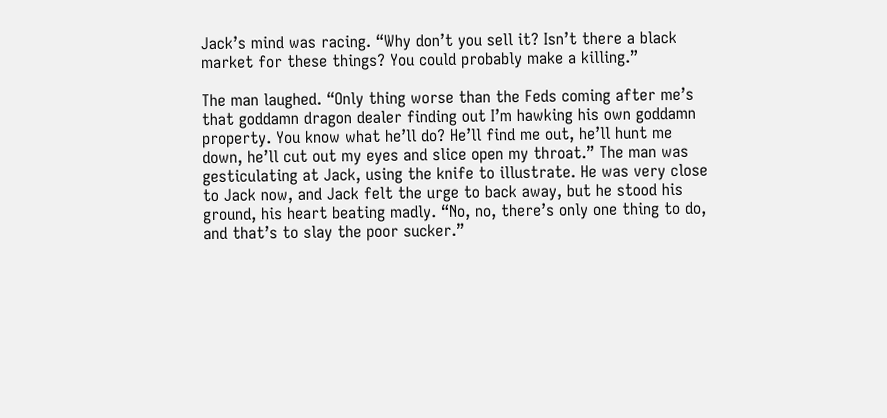Jack’s mind was racing. “Why don’t you sell it? Isn’t there a black market for these things? You could probably make a killing.”

The man laughed. “Only thing worse than the Feds coming after me’s that goddamn dragon dealer finding out I’m hawking his own goddamn property. You know what he’ll do? He’ll find me out, he’ll hunt me down, he’ll cut out my eyes and slice open my throat.” The man was gesticulating at Jack, using the knife to illustrate. He was very close to Jack now, and Jack felt the urge to back away, but he stood his ground, his heart beating madly. “No, no, there’s only one thing to do, and that’s to slay the poor sucker.”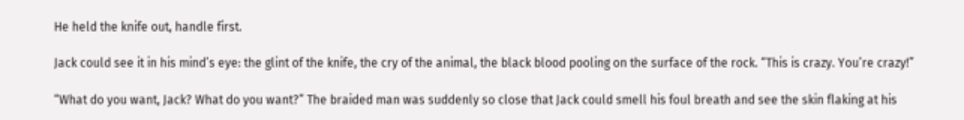He held the knife out, handle first.

Jack could see it in his mind’s eye: the glint of the knife, the cry of the animal, the black blood pooling on the surface of the rock. “This is crazy. You’re crazy!”

“What do you want, Jack? What do you want?” The braided man was suddenly so close that Jack could smell his foul breath and see the skin flaking at his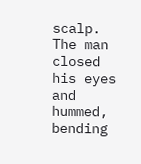scalp. The man closed his eyes and hummed, bending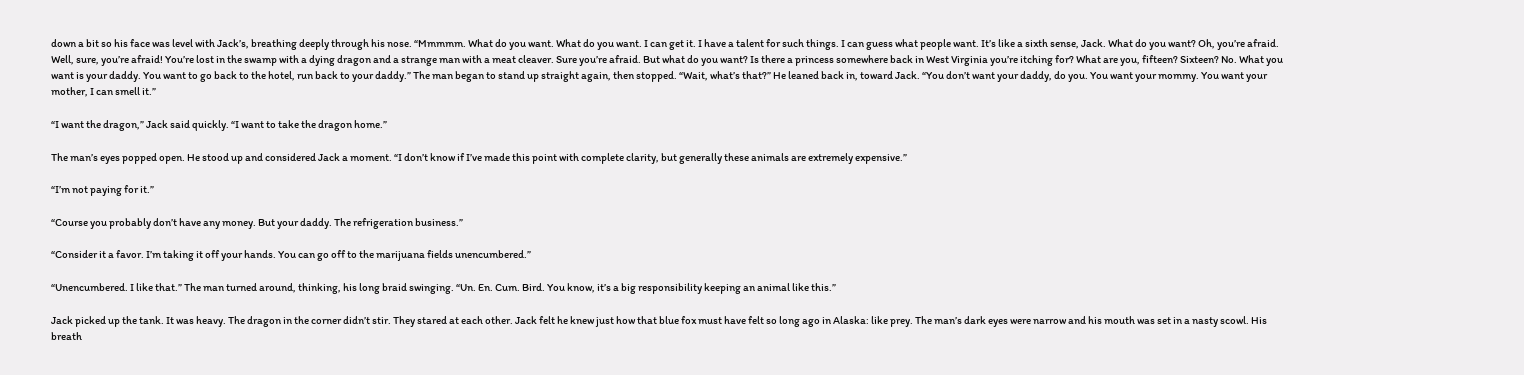down a bit so his face was level with Jack’s, breathing deeply through his nose. “Mmmmm. What do you want. What do you want. I can get it. I have a talent for such things. I can guess what people want. It’s like a sixth sense, Jack. What do you want? Oh, you’re afraid. Well, sure, you’re afraid! You’re lost in the swamp with a dying dragon and a strange man with a meat cleaver. Sure you’re afraid. But what do you want? Is there a princess somewhere back in West Virginia you’re itching for? What are you, fifteen? Sixteen? No. What you want is your daddy. You want to go back to the hotel, run back to your daddy.” The man began to stand up straight again, then stopped. “Wait, what’s that?” He leaned back in, toward Jack. “You don’t want your daddy, do you. You want your mommy. You want your mother, I can smell it.”

“I want the dragon,” Jack said quickly. “I want to take the dragon home.”

The man’s eyes popped open. He stood up and considered Jack a moment. “I don’t know if I’ve made this point with complete clarity, but generally these animals are extremely expensive.”

“I’m not paying for it.”

“Course you probably don’t have any money. But your daddy. The refrigeration business.”

“Consider it a favor. I’m taking it off your hands. You can go off to the marijuana fields unencumbered.”

“Unencumbered. I like that.” The man turned around, thinking, his long braid swinging. “Un. En. Cum. Bird. You know, it’s a big responsibility keeping an animal like this.”

Jack picked up the tank. It was heavy. The dragon in the corner didn’t stir. They stared at each other. Jack felt he knew just how that blue fox must have felt so long ago in Alaska: like prey. The man’s dark eyes were narrow and his mouth was set in a nasty scowl. His breath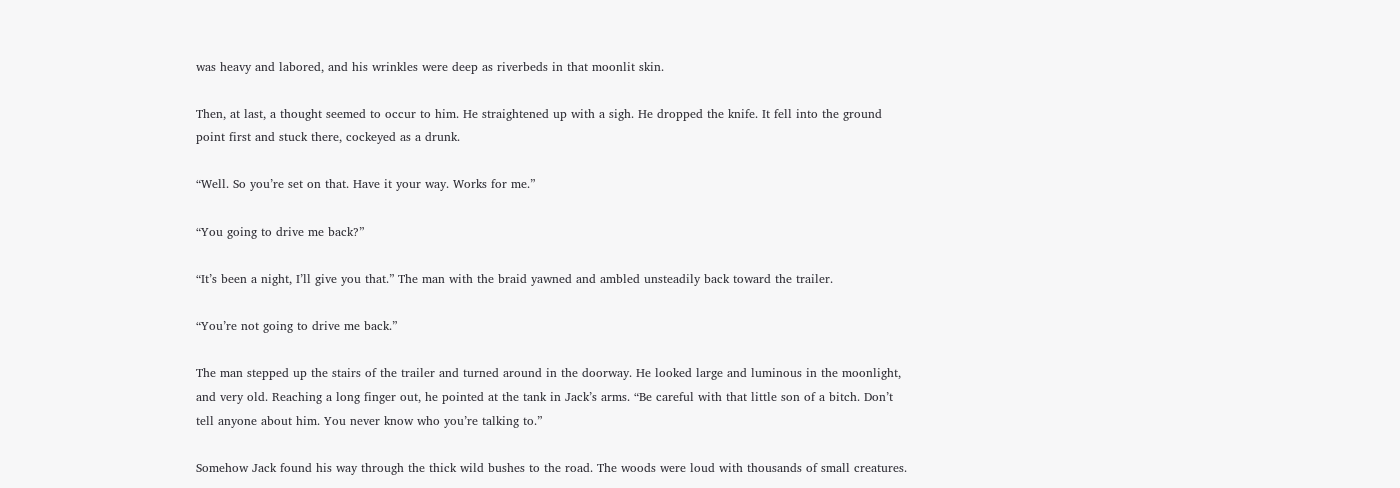was heavy and labored, and his wrinkles were deep as riverbeds in that moonlit skin.

Then, at last, a thought seemed to occur to him. He straightened up with a sigh. He dropped the knife. It fell into the ground point first and stuck there, cockeyed as a drunk.

“Well. So you’re set on that. Have it your way. Works for me.”

“You going to drive me back?”

“It’s been a night, I’ll give you that.” The man with the braid yawned and ambled unsteadily back toward the trailer.

“You’re not going to drive me back.”

The man stepped up the stairs of the trailer and turned around in the doorway. He looked large and luminous in the moonlight, and very old. Reaching a long finger out, he pointed at the tank in Jack’s arms. “Be careful with that little son of a bitch. Don’t tell anyone about him. You never know who you’re talking to.”

Somehow Jack found his way through the thick wild bushes to the road. The woods were loud with thousands of small creatures.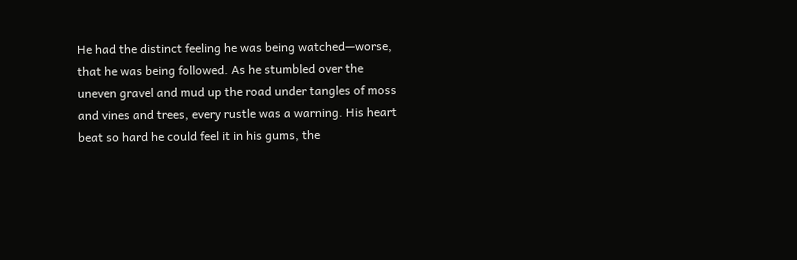He had the distinct feeling he was being watched—worse, that he was being followed. As he stumbled over the uneven gravel and mud up the road under tangles of moss and vines and trees, every rustle was a warning. His heart beat so hard he could feel it in his gums, the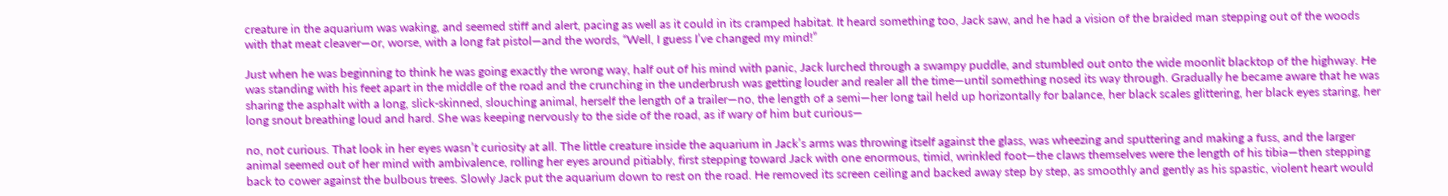creature in the aquarium was waking, and seemed stiff and alert, pacing as well as it could in its cramped habitat. It heard something too, Jack saw, and he had a vision of the braided man stepping out of the woods with that meat cleaver—or, worse, with a long fat pistol—and the words, “Well, I guess I’ve changed my mind!”

Just when he was beginning to think he was going exactly the wrong way, half out of his mind with panic, Jack lurched through a swampy puddle, and stumbled out onto the wide moonlit blacktop of the highway. He was standing with his feet apart in the middle of the road and the crunching in the underbrush was getting louder and realer all the time—until something nosed its way through. Gradually he became aware that he was sharing the asphalt with a long, slick-skinned, slouching animal, herself the length of a trailer—no, the length of a semi—her long tail held up horizontally for balance, her black scales glittering, her black eyes staring, her long snout breathing loud and hard. She was keeping nervously to the side of the road, as if wary of him but curious—

no, not curious. That look in her eyes wasn’t curiosity at all. The little creature inside the aquarium in Jack’s arms was throwing itself against the glass, was wheezing and sputtering and making a fuss, and the larger animal seemed out of her mind with ambivalence, rolling her eyes around pitiably, first stepping toward Jack with one enormous, timid, wrinkled foot—the claws themselves were the length of his tibia—then stepping back to cower against the bulbous trees. Slowly Jack put the aquarium down to rest on the road. He removed its screen ceiling and backed away step by step, as smoothly and gently as his spastic, violent heart would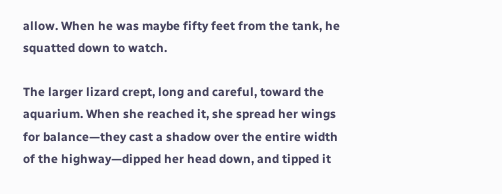allow. When he was maybe fifty feet from the tank, he squatted down to watch.

The larger lizard crept, long and careful, toward the aquarium. When she reached it, she spread her wings for balance—they cast a shadow over the entire width of the highway—dipped her head down, and tipped it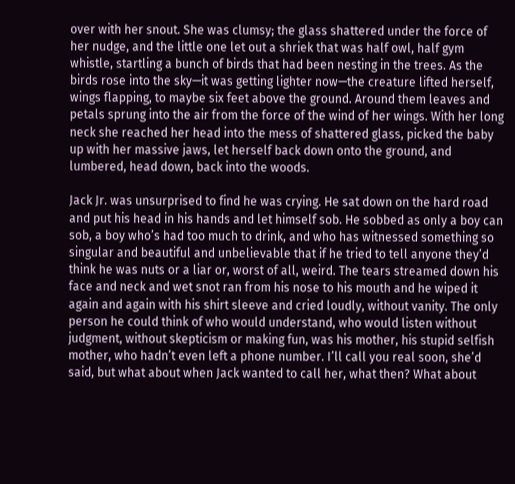over with her snout. She was clumsy; the glass shattered under the force of her nudge, and the little one let out a shriek that was half owl, half gym whistle, startling a bunch of birds that had been nesting in the trees. As the birds rose into the sky—it was getting lighter now—the creature lifted herself, wings flapping, to maybe six feet above the ground. Around them leaves and petals sprung into the air from the force of the wind of her wings. With her long neck she reached her head into the mess of shattered glass, picked the baby up with her massive jaws, let herself back down onto the ground, and lumbered, head down, back into the woods.

Jack Jr. was unsurprised to find he was crying. He sat down on the hard road and put his head in his hands and let himself sob. He sobbed as only a boy can sob, a boy who’s had too much to drink, and who has witnessed something so singular and beautiful and unbelievable that if he tried to tell anyone they’d think he was nuts or a liar or, worst of all, weird. The tears streamed down his face and neck and wet snot ran from his nose to his mouth and he wiped it again and again with his shirt sleeve and cried loudly, without vanity. The only person he could think of who would understand, who would listen without judgment, without skepticism or making fun, was his mother, his stupid selfish mother, who hadn’t even left a phone number. I’ll call you real soon, she’d said, but what about when Jack wanted to call her, what then? What about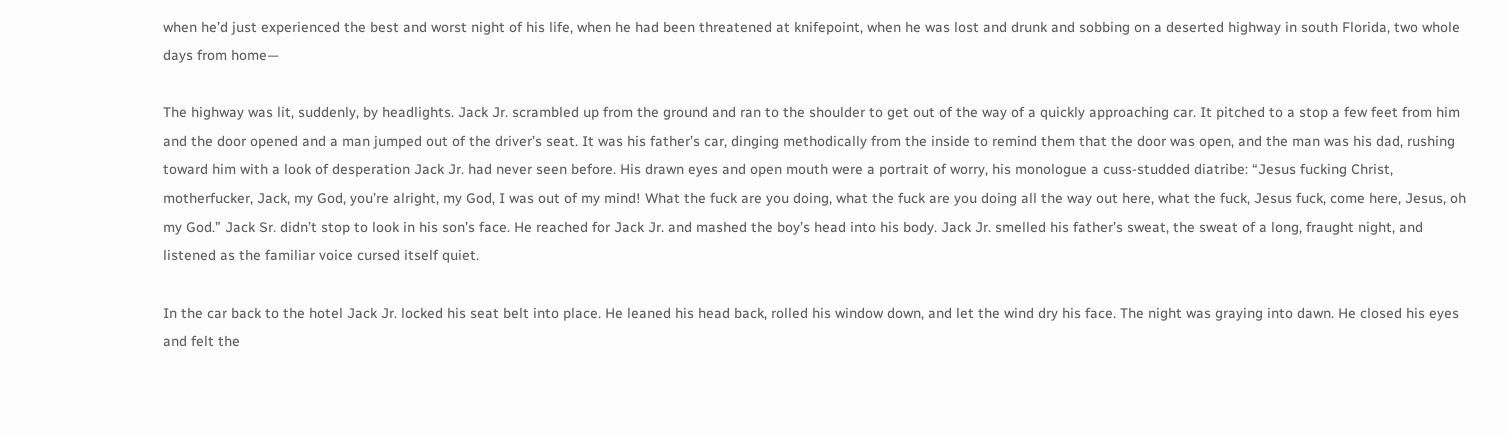when he’d just experienced the best and worst night of his life, when he had been threatened at knifepoint, when he was lost and drunk and sobbing on a deserted highway in south Florida, two whole days from home—

The highway was lit, suddenly, by headlights. Jack Jr. scrambled up from the ground and ran to the shoulder to get out of the way of a quickly approaching car. It pitched to a stop a few feet from him and the door opened and a man jumped out of the driver’s seat. It was his father’s car, dinging methodically from the inside to remind them that the door was open, and the man was his dad, rushing toward him with a look of desperation Jack Jr. had never seen before. His drawn eyes and open mouth were a portrait of worry, his monologue a cuss-studded diatribe: “Jesus fucking Christ, motherfucker, Jack, my God, you’re alright, my God, I was out of my mind! What the fuck are you doing, what the fuck are you doing all the way out here, what the fuck, Jesus fuck, come here, Jesus, oh my God.” Jack Sr. didn’t stop to look in his son’s face. He reached for Jack Jr. and mashed the boy’s head into his body. Jack Jr. smelled his father’s sweat, the sweat of a long, fraught night, and listened as the familiar voice cursed itself quiet.

In the car back to the hotel Jack Jr. locked his seat belt into place. He leaned his head back, rolled his window down, and let the wind dry his face. The night was graying into dawn. He closed his eyes and felt the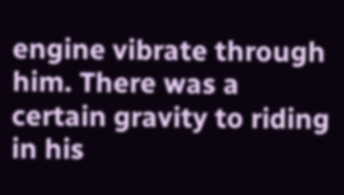engine vibrate through him. There was a certain gravity to riding in his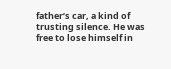father’s car, a kind of trusting silence. He was free to lose himself in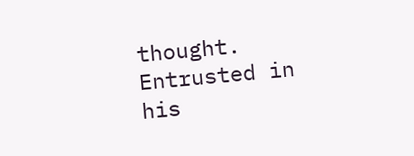thought. Entrusted in his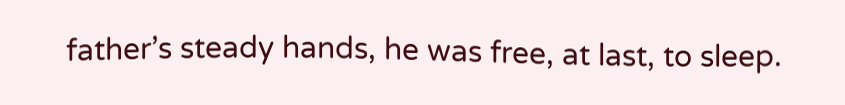father’s steady hands, he was free, at last, to sleep.